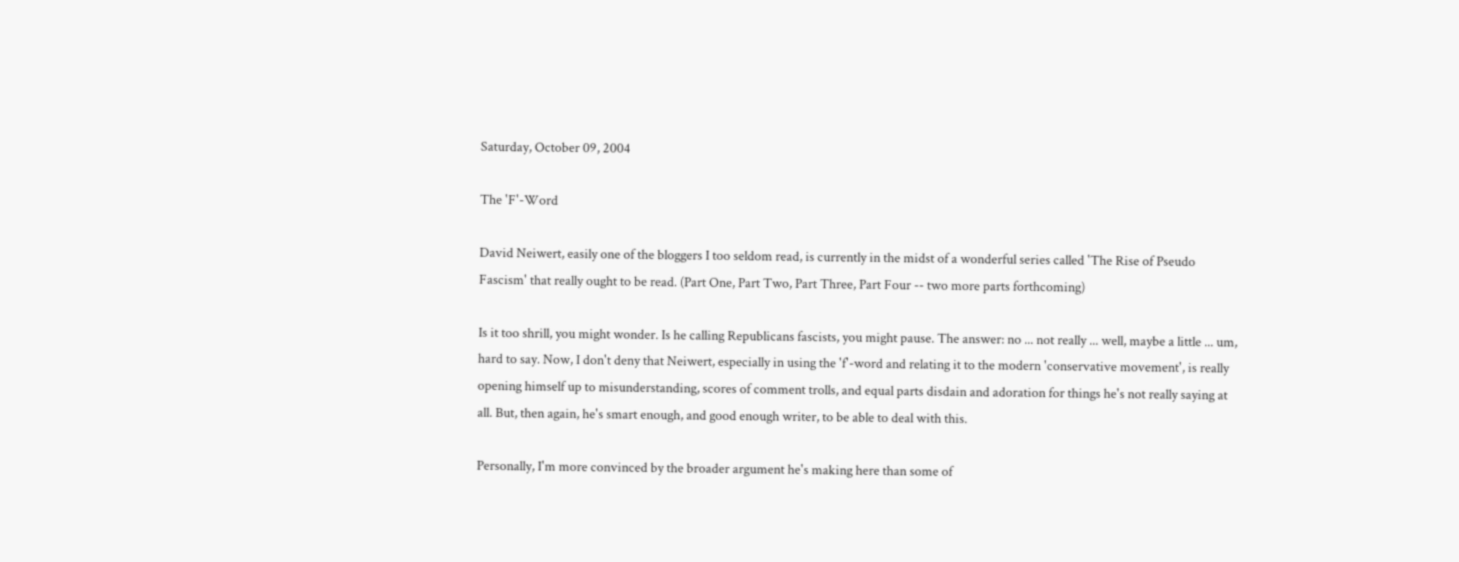Saturday, October 09, 2004

The 'F'-Word

David Neiwert, easily one of the bloggers I too seldom read, is currently in the midst of a wonderful series called 'The Rise of Pseudo Fascism' that really ought to be read. (Part One, Part Two, Part Three, Part Four -- two more parts forthcoming)

Is it too shrill, you might wonder. Is he calling Republicans fascists, you might pause. The answer: no ... not really ... well, maybe a little ... um, hard to say. Now, I don't deny that Neiwert, especially in using the 'f'-word and relating it to the modern 'conservative movement', is really opening himself up to misunderstanding, scores of comment trolls, and equal parts disdain and adoration for things he's not really saying at all. But, then again, he's smart enough, and good enough writer, to be able to deal with this.

Personally, I'm more convinced by the broader argument he's making here than some of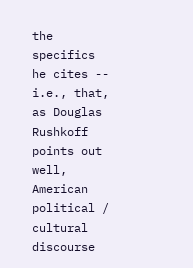the specifics he cites -- i.e., that, as Douglas Rushkoff points out well, American political / cultural discourse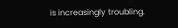is increasingly troubling.